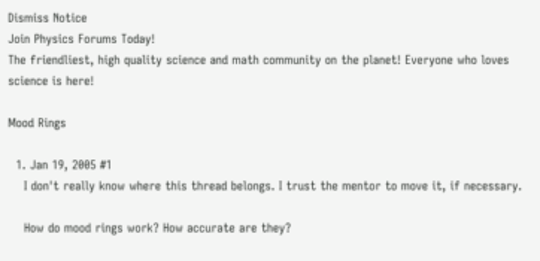Dismiss Notice
Join Physics Forums Today!
The friendliest, high quality science and math community on the planet! Everyone who loves science is here!

Mood Rings

  1. Jan 19, 2005 #1
    I don't really know where this thread belongs. I trust the mentor to move it, if necessary.

    How do mood rings work? How accurate are they?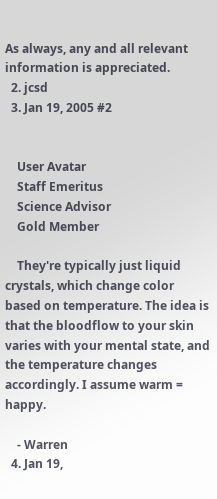As always, any and all relevant information is appreciated.
  2. jcsd
  3. Jan 19, 2005 #2


    User Avatar
    Staff Emeritus
    Science Advisor
    Gold Member

    They're typically just liquid crystals, which change color based on temperature. The idea is that the bloodflow to your skin varies with your mental state, and the temperature changes accordingly. I assume warm = happy.

    - Warren
  4. Jan 19,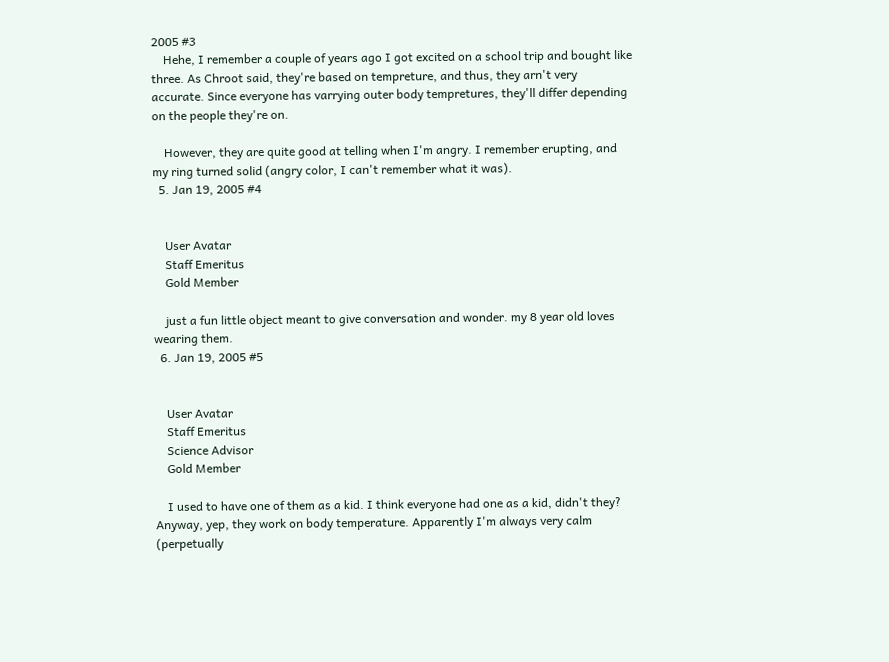2005 #3
    Hehe, I remember a couple of years ago I got excited on a school trip and bought like three. As Chroot said, they're based on tempreture, and thus, they arn't very accurate. Since everyone has varrying outer body tempretures, they'll differ depending on the people they're on.

    However, they are quite good at telling when I'm angry. I remember erupting, and my ring turned solid (angry color, I can't remember what it was).
  5. Jan 19, 2005 #4


    User Avatar
    Staff Emeritus
    Gold Member

    just a fun little object meant to give conversation and wonder. my 8 year old loves wearing them.
  6. Jan 19, 2005 #5


    User Avatar
    Staff Emeritus
    Science Advisor
    Gold Member

    I used to have one of them as a kid. I think everyone had one as a kid, didn't they? Anyway, yep, they work on body temperature. Apparently I'm always very calm (perpetually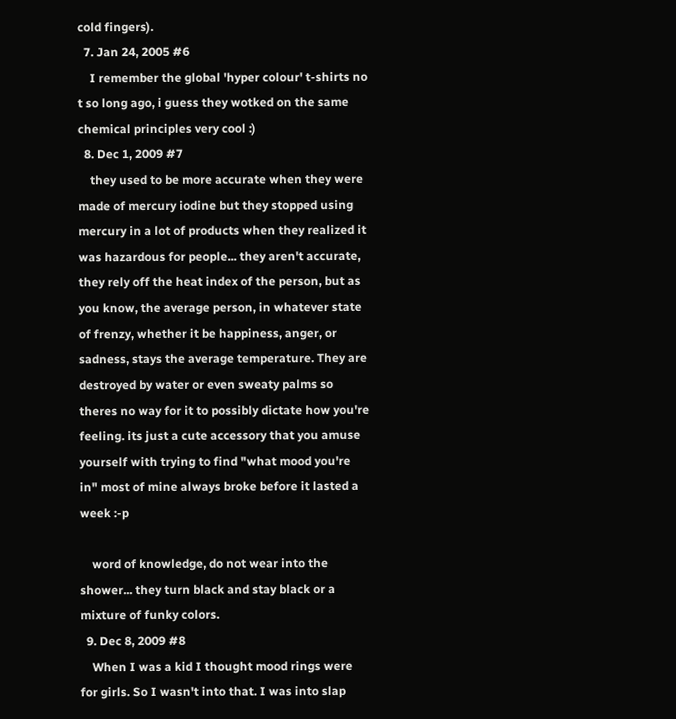cold fingers).
  7. Jan 24, 2005 #6
    I remember the global 'hyper colour' t-shirts no t so long ago, i guess they wotked on the same chemical principles very cool :)
  8. Dec 1, 2009 #7
    they used to be more accurate when they were made of mercury iodine but they stopped using mercury in a lot of products when they realized it was hazardous for people... they aren't accurate, they rely off the heat index of the person, but as you know, the average person, in whatever state of frenzy, whether it be happiness, anger, or sadness, stays the average temperature. They are destroyed by water or even sweaty palms so theres no way for it to possibly dictate how you're feeling. its just a cute accessory that you amuse yourself with trying to find "what mood you're in" most of mine always broke before it lasted a week :-p

    word of knowledge, do not wear into the shower... they turn black and stay black or a mixture of funky colors.
  9. Dec 8, 2009 #8
    When I was a kid I thought mood rings were for girls. So I wasn't into that. I was into slap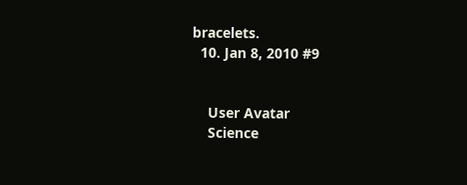bracelets.
  10. Jan 8, 2010 #9


    User Avatar
    Science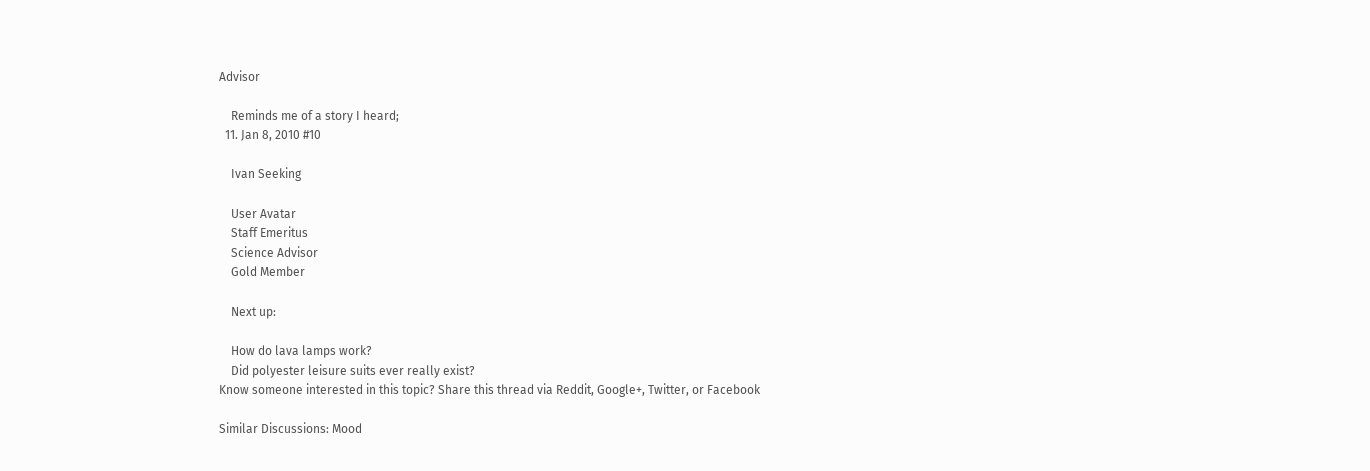Advisor

    Reminds me of a story I heard;
  11. Jan 8, 2010 #10

    Ivan Seeking

    User Avatar
    Staff Emeritus
    Science Advisor
    Gold Member

    Next up:

    How do lava lamps work?
    Did polyester leisure suits ever really exist?
Know someone interested in this topic? Share this thread via Reddit, Google+, Twitter, or Facebook

Similar Discussions: Mood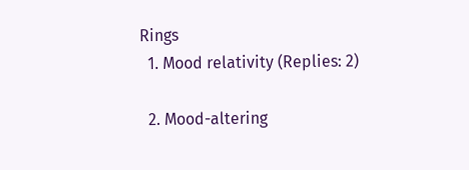Rings
  1. Mood relativity (Replies: 2)

  2. Mood-altering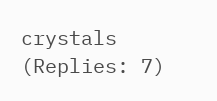crystals (Replies: 7)